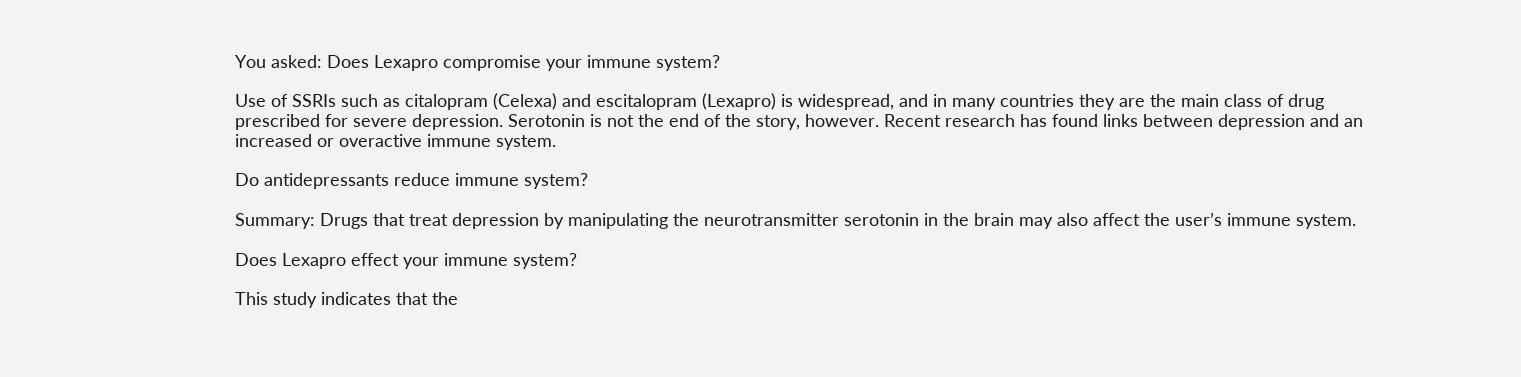You asked: Does Lexapro compromise your immune system?

Use of SSRIs such as citalopram (Celexa) and escitalopram (Lexapro) is widespread, and in many countries they are the main class of drug prescribed for severe depression. Serotonin is not the end of the story, however. Recent research has found links between depression and an increased or overactive immune system.

Do antidepressants reduce immune system?

Summary: Drugs that treat depression by manipulating the neurotransmitter serotonin in the brain may also affect the user’s immune system.

Does Lexapro effect your immune system?

This study indicates that the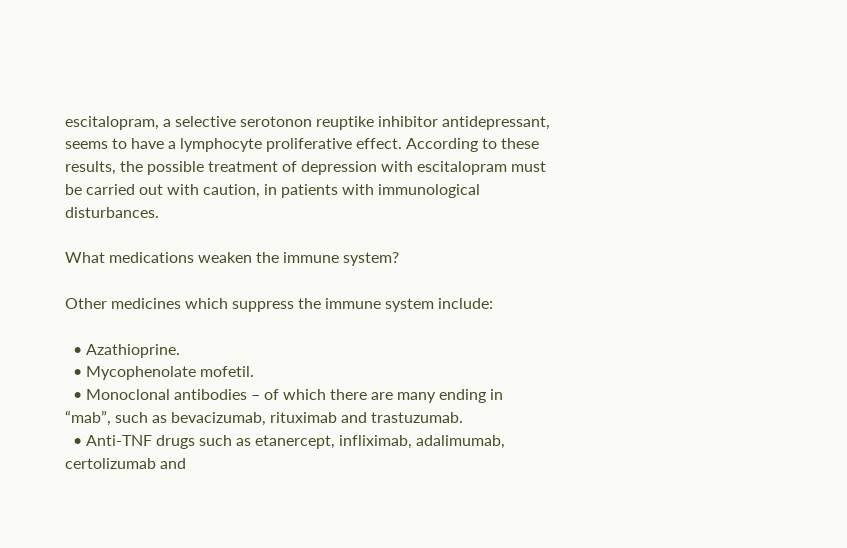escitalopram, a selective serotonon reuptike inhibitor antidepressant, seems to have a lymphocyte proliferative effect. According to these results, the possible treatment of depression with escitalopram must be carried out with caution, in patients with immunological disturbances.

What medications weaken the immune system?

Other medicines which suppress the immune system include:

  • Azathioprine.
  • Mycophenolate mofetil.
  • Monoclonal antibodies – of which there are many ending in “mab”, such as bevacizumab, rituximab and trastuzumab.
  • Anti-TNF drugs such as etanercept, infliximab, adalimumab, certolizumab and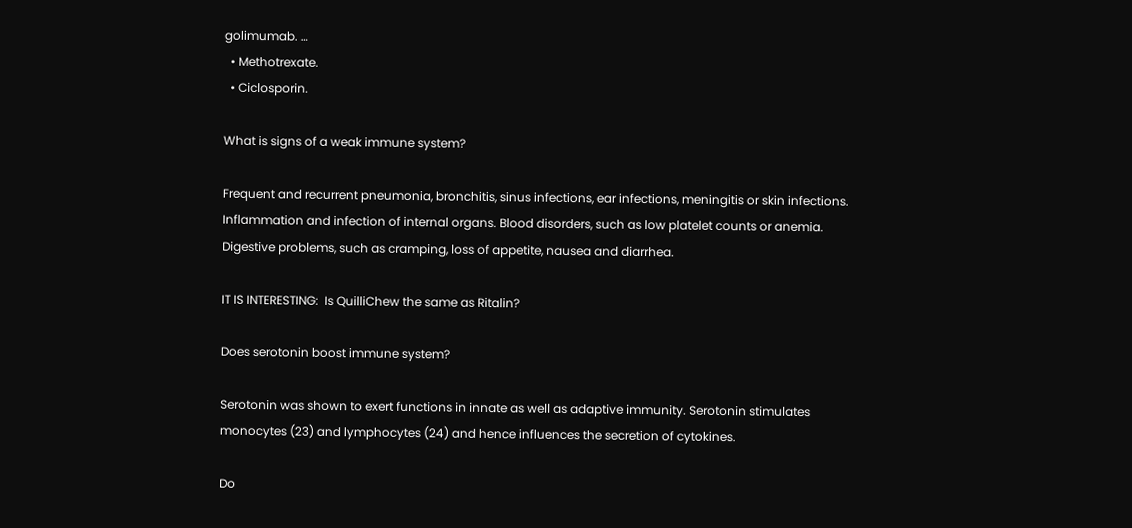golimumab. …
  • Methotrexate.
  • Ciclosporin.

What is signs of a weak immune system?

Frequent and recurrent pneumonia, bronchitis, sinus infections, ear infections, meningitis or skin infections. Inflammation and infection of internal organs. Blood disorders, such as low platelet counts or anemia. Digestive problems, such as cramping, loss of appetite, nausea and diarrhea.

IT IS INTERESTING:  Is QuilliChew the same as Ritalin?

Does serotonin boost immune system?

Serotonin was shown to exert functions in innate as well as adaptive immunity. Serotonin stimulates monocytes (23) and lymphocytes (24) and hence influences the secretion of cytokines.

Do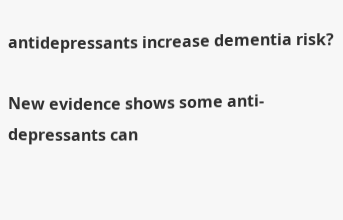antidepressants increase dementia risk?

New evidence shows some anti-depressants can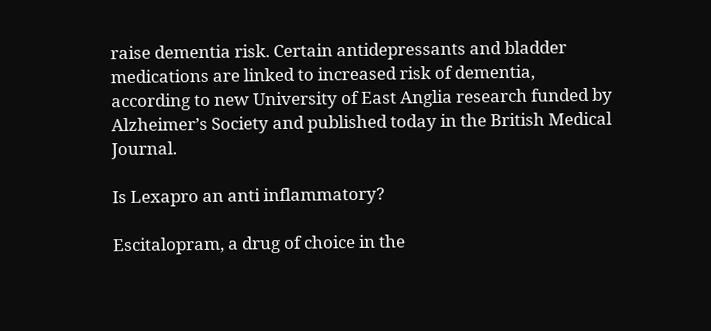raise dementia risk. Certain antidepressants and bladder medications are linked to increased risk of dementia, according to new University of East Anglia research funded by Alzheimer’s Society and published today in the British Medical Journal.

Is Lexapro an anti inflammatory?

Escitalopram, a drug of choice in the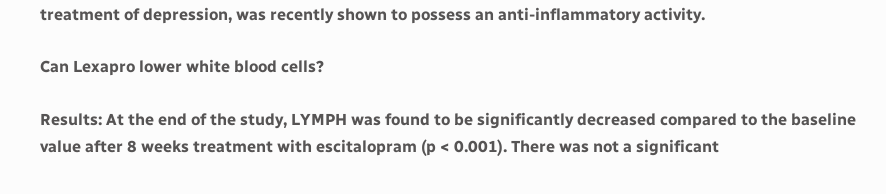treatment of depression, was recently shown to possess an anti-inflammatory activity.

Can Lexapro lower white blood cells?

Results: At the end of the study, LYMPH was found to be significantly decreased compared to the baseline value after 8 weeks treatment with escitalopram (p < 0.001). There was not a significant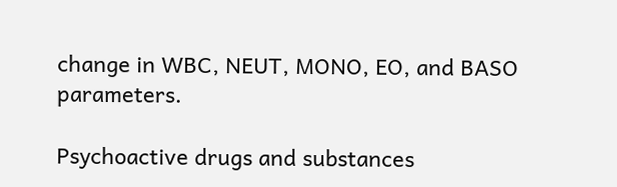change in WBC, NEUT, MONO, EO, and BASO parameters.

Psychoactive drugs and substances